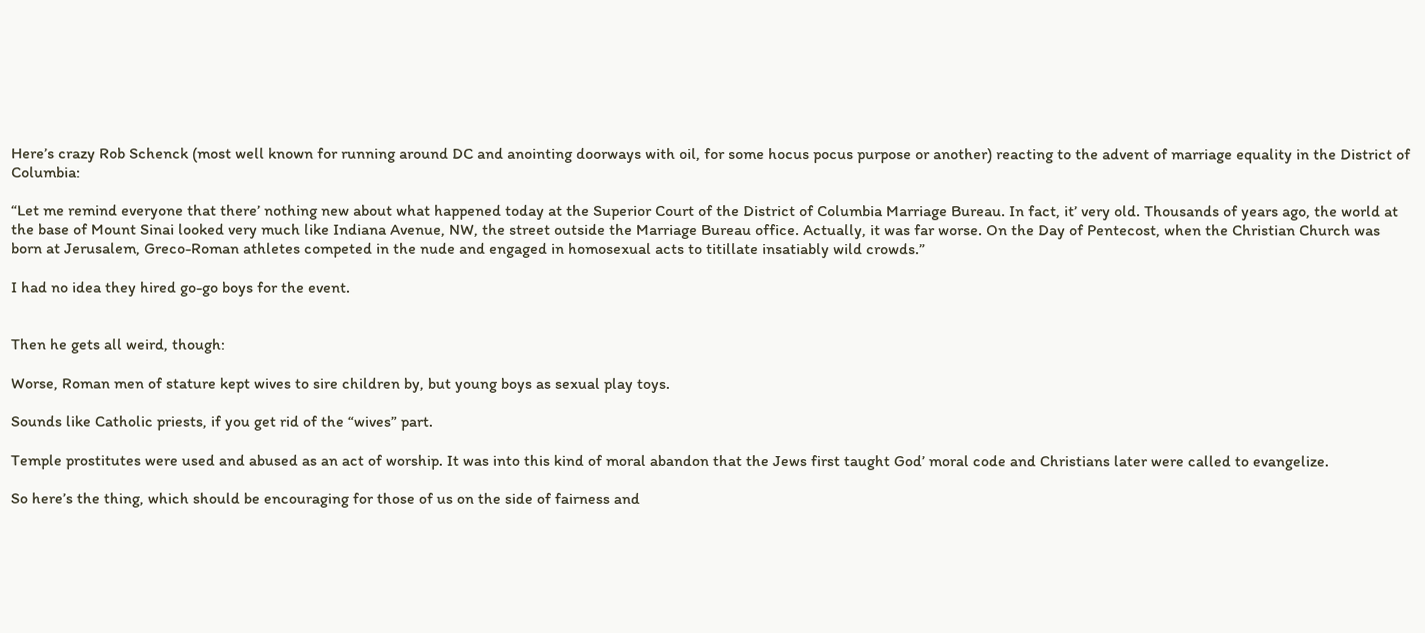Here’s crazy Rob Schenck (most well known for running around DC and anointing doorways with oil, for some hocus pocus purpose or another) reacting to the advent of marriage equality in the District of Columbia:

“Let me remind everyone that there’ nothing new about what happened today at the Superior Court of the District of Columbia Marriage Bureau. In fact, it’ very old. Thousands of years ago, the world at the base of Mount Sinai looked very much like Indiana Avenue, NW, the street outside the Marriage Bureau office. Actually, it was far worse. On the Day of Pentecost, when the Christian Church was born at Jerusalem, Greco-Roman athletes competed in the nude and engaged in homosexual acts to titillate insatiably wild crowds.”

I had no idea they hired go-go boys for the event.


Then he gets all weird, though:

Worse, Roman men of stature kept wives to sire children by, but young boys as sexual play toys.

Sounds like Catholic priests, if you get rid of the “wives” part.

Temple prostitutes were used and abused as an act of worship. It was into this kind of moral abandon that the Jews first taught God’ moral code and Christians later were called to evangelize.

So here’s the thing, which should be encouraging for those of us on the side of fairness and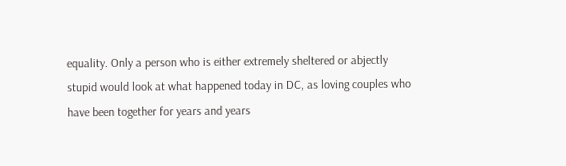equality. Only a person who is either extremely sheltered or abjectly stupid would look at what happened today in DC, as loving couples who have been together for years and years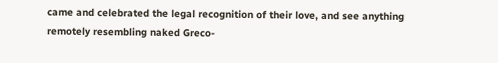came and celebrated the legal recognition of their love, and see anything remotely resembling naked Greco-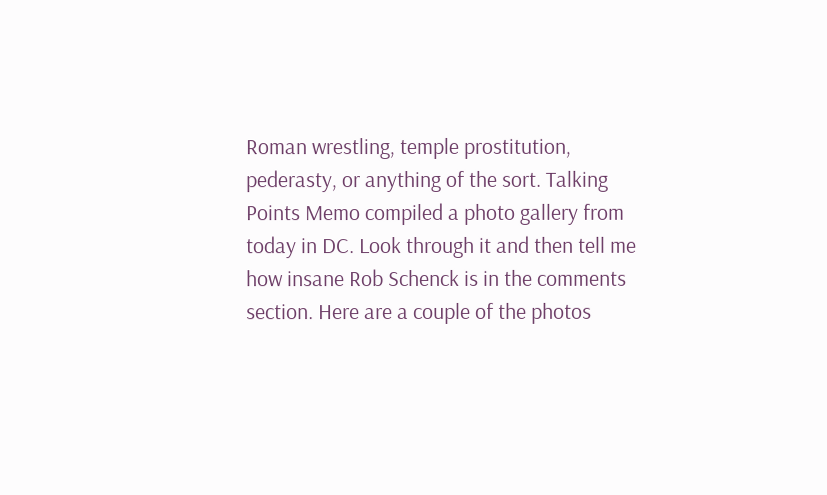Roman wrestling, temple prostitution, pederasty, or anything of the sort. Talking Points Memo compiled a photo gallery from today in DC. Look through it and then tell me how insane Rob Schenck is in the comments section. Here are a couple of the photos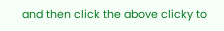and then click the above clicky to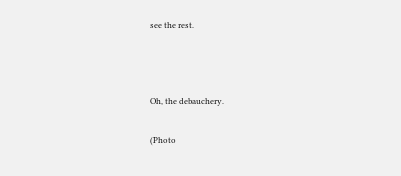see the rest.



Oh, the debauchery.

(Photo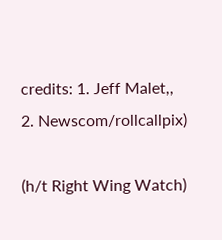credits: 1. Jeff Malet,, 2. Newscom/rollcallpix)

(h/t Right Wing Watch)